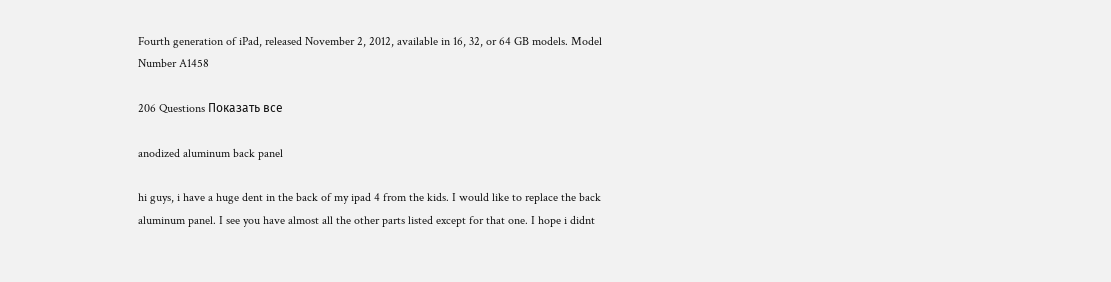Fourth generation of iPad, released November 2, 2012, available in 16, 32, or 64 GB models. Model Number A1458

206 Questions Показать все

anodized aluminum back panel

hi guys, i have a huge dent in the back of my ipad 4 from the kids. I would like to replace the back aluminum panel. I see you have almost all the other parts listed except for that one. I hope i didnt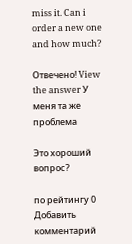miss it. Can i order a new one and how much?

Отвечено! View the answer У меня та же проблема

Это хороший вопрос?

по рейтингу 0
Добавить комментарий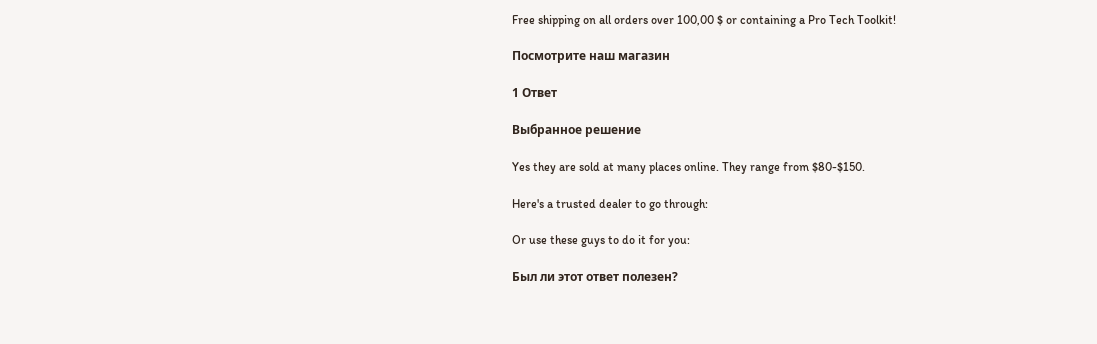Free shipping on all orders over 100,00 $ or containing a Pro Tech Toolkit!

Посмотрите наш магазин

1 Ответ

Выбранное решение

Yes they are sold at many places online. They range from $80-$150.

Here's a trusted dealer to go through:

Or use these guys to do it for you:

Был ли этот ответ полезен?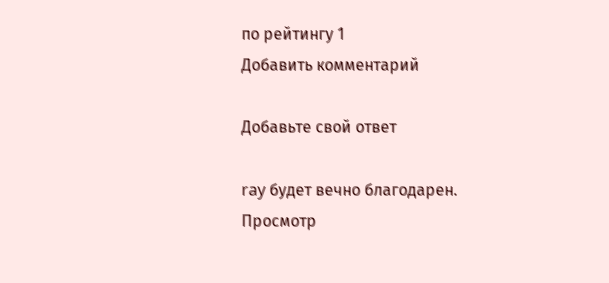по рейтингу 1
Добавить комментарий

Добавьте свой ответ

ray будет вечно благодарен.
Просмотр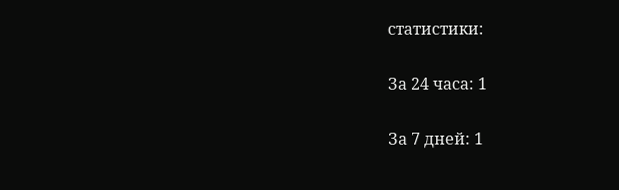статистики:

За 24 часа: 1

За 7 дней: 1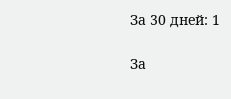За 30 дней: 1

За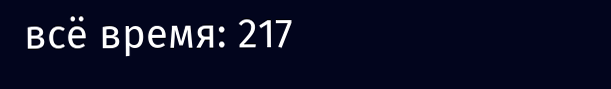всё время: 217